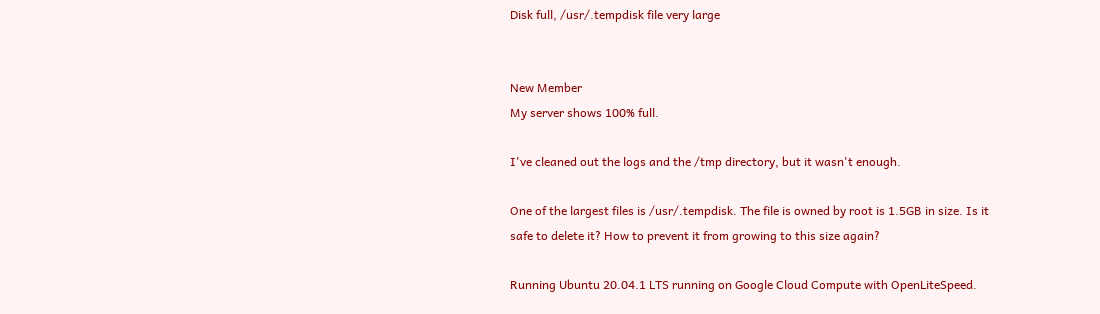Disk full, /usr/.tempdisk file very large


New Member
My server shows 100% full.

I've cleaned out the logs and the /tmp directory, but it wasn't enough.

One of the largest files is /usr/.tempdisk. The file is owned by root is 1.5GB in size. Is it safe to delete it? How to prevent it from growing to this size again?

Running Ubuntu 20.04.1 LTS running on Google Cloud Compute with OpenLiteSpeed.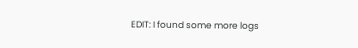EDIT: I found some more logs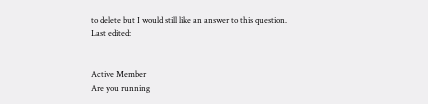to delete but I would still like an answer to this question.
Last edited:


Active Member
Are you running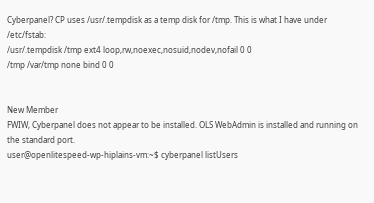Cyberpanel? CP uses /usr/.tempdisk as a temp disk for /tmp. This is what I have under /etc/fstab:
/usr/.tempdisk /tmp ext4 loop,rw,noexec,nosuid,nodev,nofail 0 0
/tmp /var/tmp none bind 0 0


New Member
FWIW, Cyberpanel does not appear to be installed. OLS WebAdmin is installed and running on the standard port.
user@openlitespeed-wp-hiplains-vm:~$ cyberpanel listUsers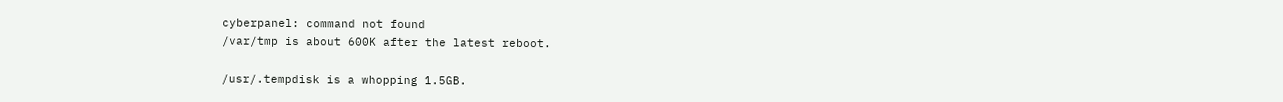cyberpanel: command not found
/var/tmp is about 600K after the latest reboot.

/usr/.tempdisk is a whopping 1.5GB.